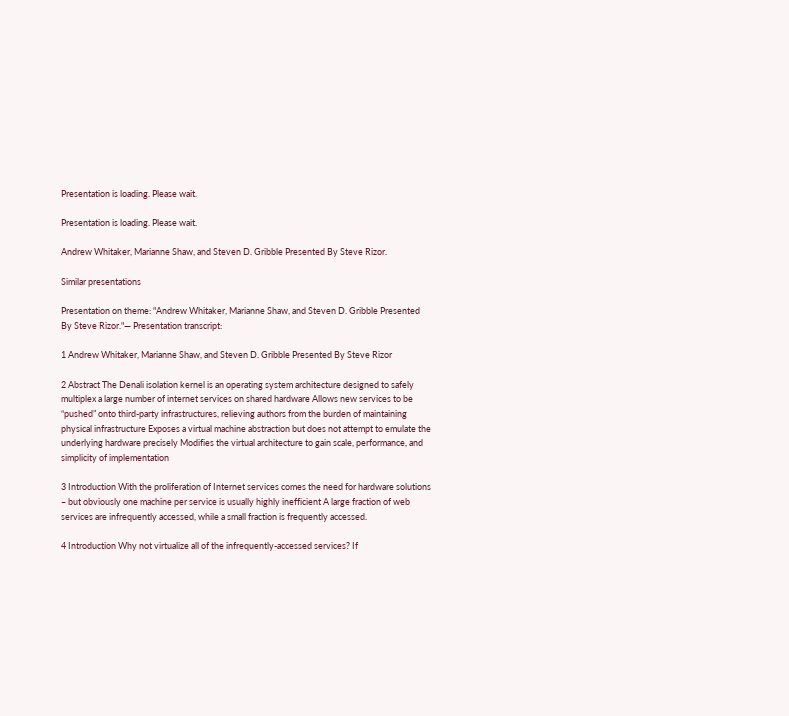Presentation is loading. Please wait.

Presentation is loading. Please wait.

Andrew Whitaker, Marianne Shaw, and Steven D. Gribble Presented By Steve Rizor.

Similar presentations

Presentation on theme: "Andrew Whitaker, Marianne Shaw, and Steven D. Gribble Presented By Steve Rizor."— Presentation transcript:

1 Andrew Whitaker, Marianne Shaw, and Steven D. Gribble Presented By Steve Rizor

2 Abstract The Denali isolation kernel is an operating system architecture designed to safely multiplex a large number of internet services on shared hardware Allows new services to be “pushed” onto third-party infrastructures, relieving authors from the burden of maintaining physical infrastructure Exposes a virtual machine abstraction but does not attempt to emulate the underlying hardware precisely Modifies the virtual architecture to gain scale, performance, and simplicity of implementation

3 Introduction With the proliferation of Internet services comes the need for hardware solutions – but obviously one machine per service is usually highly inefficient A large fraction of web services are infrequently accessed, while a small fraction is frequently accessed.

4 Introduction Why not virtualize all of the infrequently-accessed services? If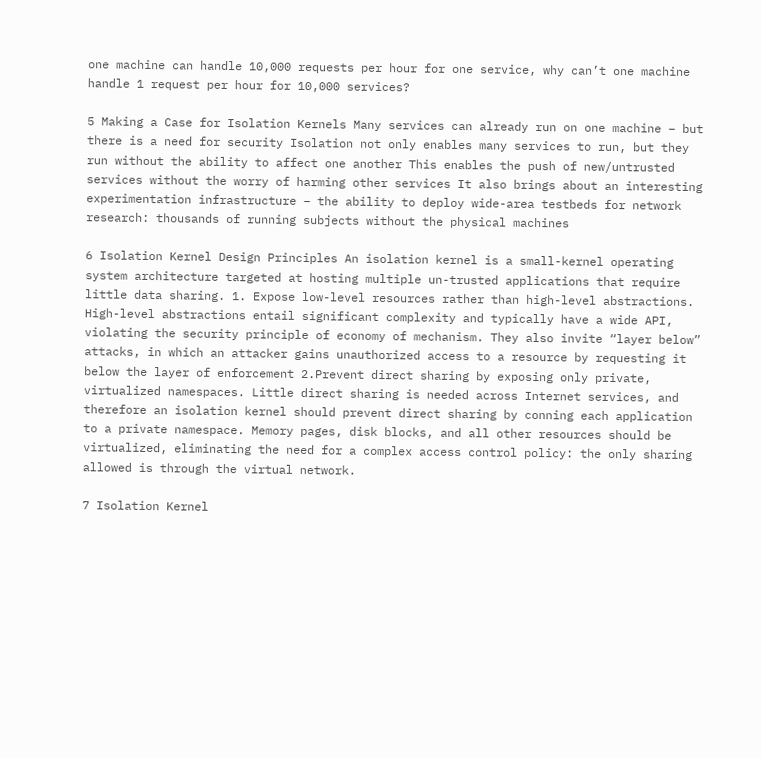one machine can handle 10,000 requests per hour for one service, why can’t one machine handle 1 request per hour for 10,000 services?

5 Making a Case for Isolation Kernels Many services can already run on one machine – but there is a need for security Isolation not only enables many services to run, but they run without the ability to affect one another This enables the push of new/untrusted services without the worry of harming other services It also brings about an interesting experimentation infrastructure – the ability to deploy wide-area testbeds for network research: thousands of running subjects without the physical machines

6 Isolation Kernel Design Principles An isolation kernel is a small-kernel operating system architecture targeted at hosting multiple un-trusted applications that require little data sharing. 1. Expose low-level resources rather than high-level abstractions. High-level abstractions entail significant complexity and typically have a wide API, violating the security principle of economy of mechanism. They also invite “layer below” attacks, in which an attacker gains unauthorized access to a resource by requesting it below the layer of enforcement 2.Prevent direct sharing by exposing only private, virtualized namespaces. Little direct sharing is needed across Internet services, and therefore an isolation kernel should prevent direct sharing by conning each application to a private namespace. Memory pages, disk blocks, and all other resources should be virtualized, eliminating the need for a complex access control policy: the only sharing allowed is through the virtual network.

7 Isolation Kernel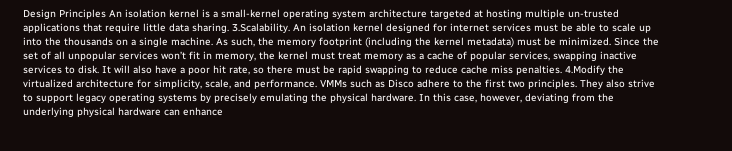Design Principles An isolation kernel is a small-kernel operating system architecture targeted at hosting multiple un-trusted applications that require little data sharing. 3.Scalability. An isolation kernel designed for internet services must be able to scale up into the thousands on a single machine. As such, the memory footprint (including the kernel metadata) must be minimized. Since the set of all unpopular services won’t fit in memory, the kernel must treat memory as a cache of popular services, swapping inactive services to disk. It will also have a poor hit rate, so there must be rapid swapping to reduce cache miss penalties. 4.Modify the virtualized architecture for simplicity, scale, and performance. VMMs such as Disco adhere to the first two principles. They also strive to support legacy operating systems by precisely emulating the physical hardware. In this case, however, deviating from the underlying physical hardware can enhance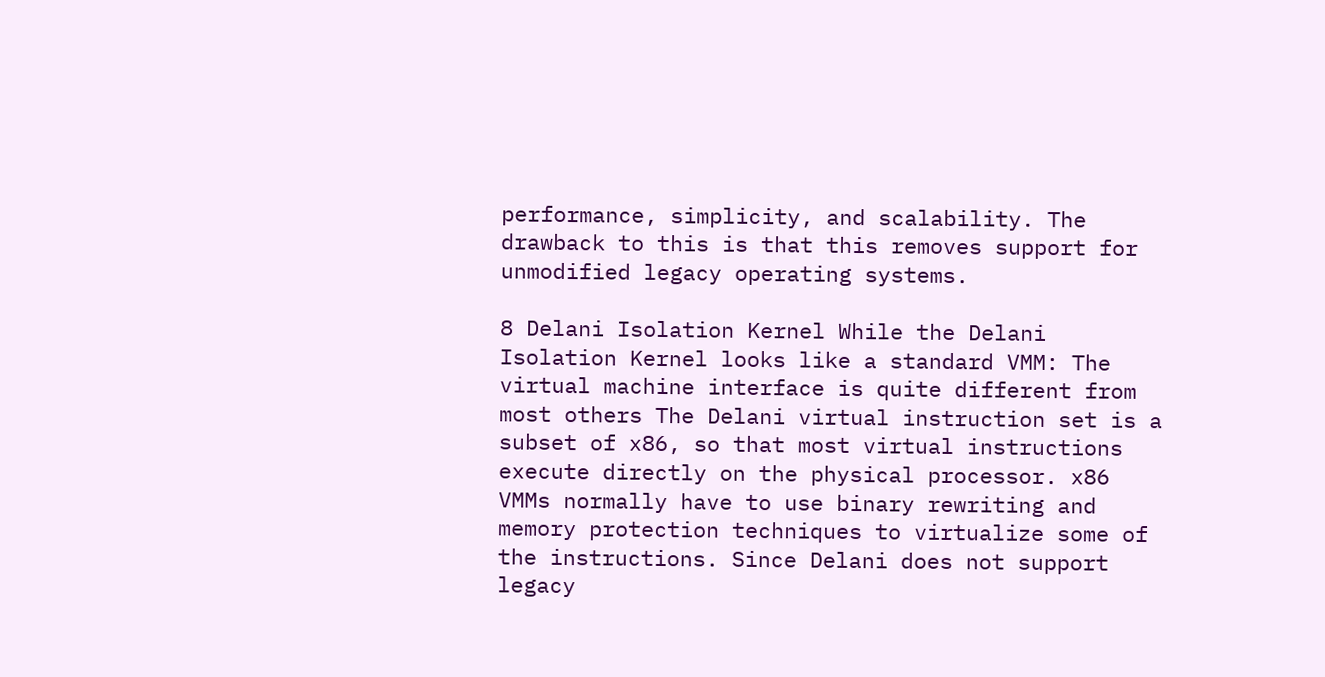performance, simplicity, and scalability. The drawback to this is that this removes support for unmodified legacy operating systems.

8 Delani Isolation Kernel While the Delani Isolation Kernel looks like a standard VMM: The virtual machine interface is quite different from most others The Delani virtual instruction set is a subset of x86, so that most virtual instructions execute directly on the physical processor. x86 VMMs normally have to use binary rewriting and memory protection techniques to virtualize some of the instructions. Since Delani does not support legacy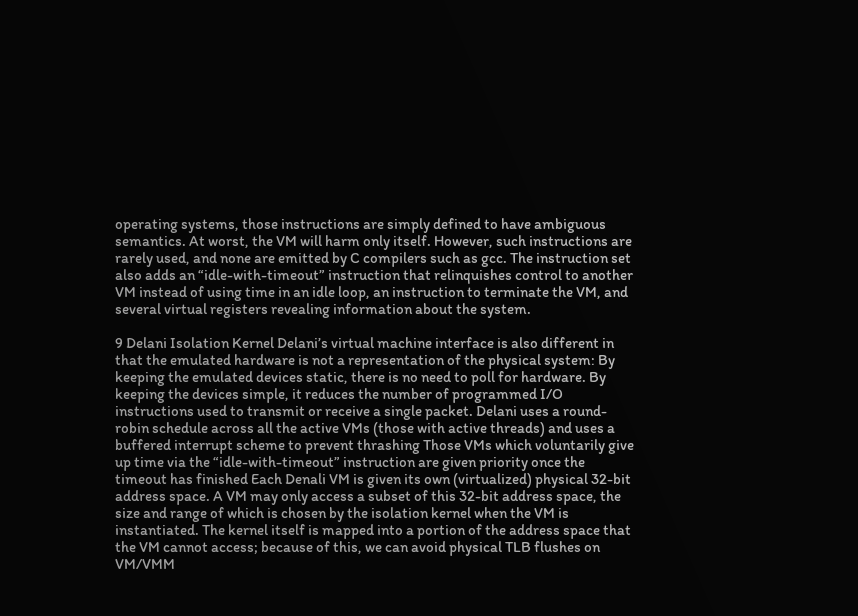operating systems, those instructions are simply defined to have ambiguous semantics. At worst, the VM will harm only itself. However, such instructions are rarely used, and none are emitted by C compilers such as gcc. The instruction set also adds an “idle-with-timeout” instruction that relinquishes control to another VM instead of using time in an idle loop, an instruction to terminate the VM, and several virtual registers revealing information about the system.

9 Delani Isolation Kernel Delani’s virtual machine interface is also different in that the emulated hardware is not a representation of the physical system: By keeping the emulated devices static, there is no need to poll for hardware. By keeping the devices simple, it reduces the number of programmed I/O instructions used to transmit or receive a single packet. Delani uses a round-robin schedule across all the active VMs (those with active threads) and uses a buffered interrupt scheme to prevent thrashing Those VMs which voluntarily give up time via the “idle-with-timeout” instruction are given priority once the timeout has finished Each Denali VM is given its own (virtualized) physical 32-bit address space. A VM may only access a subset of this 32-bit address space, the size and range of which is chosen by the isolation kernel when the VM is instantiated. The kernel itself is mapped into a portion of the address space that the VM cannot access; because of this, we can avoid physical TLB flushes on VM/VMM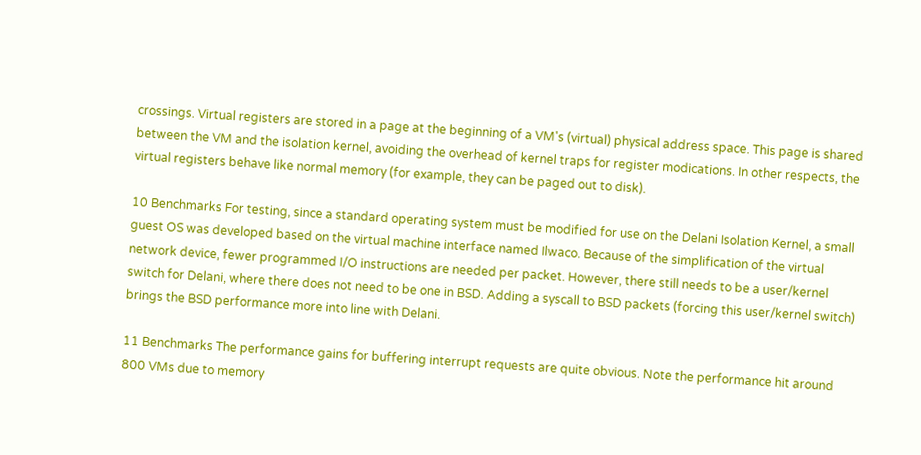crossings. Virtual registers are stored in a page at the beginning of a VM's (virtual) physical address space. This page is shared between the VM and the isolation kernel, avoiding the overhead of kernel traps for register modications. In other respects, the virtual registers behave like normal memory (for example, they can be paged out to disk).

10 Benchmarks For testing, since a standard operating system must be modified for use on the Delani Isolation Kernel, a small guest OS was developed based on the virtual machine interface named Ilwaco. Because of the simplification of the virtual network device, fewer programmed I/O instructions are needed per packet. However, there still needs to be a user/kernel switch for Delani, where there does not need to be one in BSD. Adding a syscall to BSD packets (forcing this user/kernel switch) brings the BSD performance more into line with Delani.

11 Benchmarks The performance gains for buffering interrupt requests are quite obvious. Note the performance hit around 800 VMs due to memory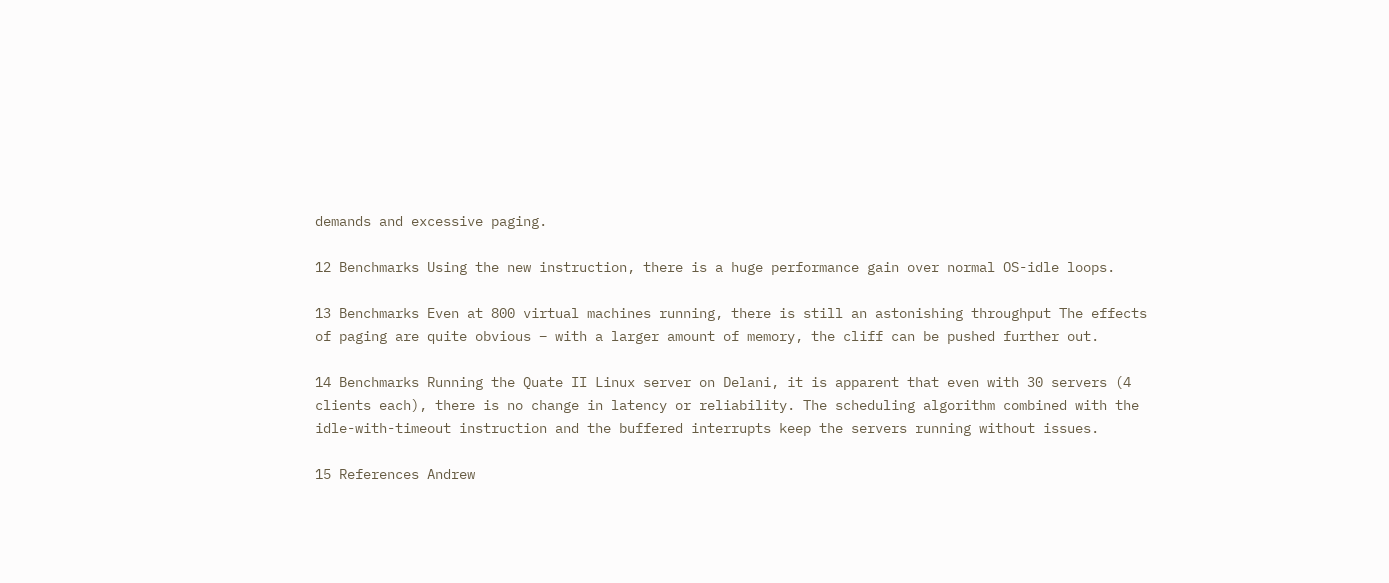demands and excessive paging.

12 Benchmarks Using the new instruction, there is a huge performance gain over normal OS-idle loops.

13 Benchmarks Even at 800 virtual machines running, there is still an astonishing throughput The effects of paging are quite obvious – with a larger amount of memory, the cliff can be pushed further out.

14 Benchmarks Running the Quate II Linux server on Delani, it is apparent that even with 30 servers (4 clients each), there is no change in latency or reliability. The scheduling algorithm combined with the idle-with-timeout instruction and the buffered interrupts keep the servers running without issues.

15 References Andrew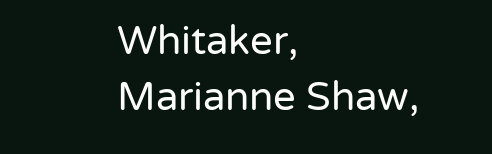Whitaker, Marianne Shaw,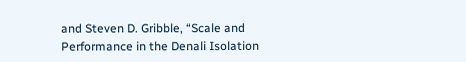and Steven D. Gribble, “Scale and Performance in the Denali Isolation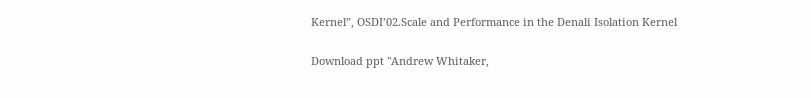Kernel”, OSDI’02.Scale and Performance in the Denali Isolation Kernel

Download ppt "Andrew Whitaker,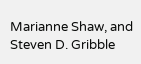Marianne Shaw, and Steven D. Gribble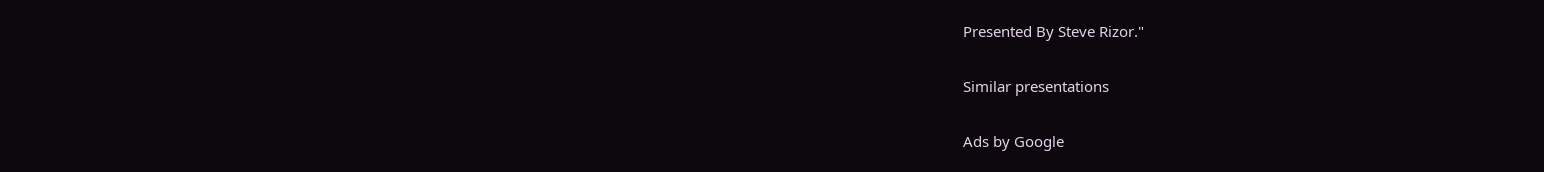Presented By Steve Rizor."

Similar presentations

Ads by Google